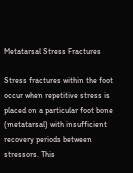Metatarsal Stress Fractures

Stress fractures within the foot occur when repetitive stress is placed on a particular foot bone (metatarsal) with insufficient recovery periods between stressors. This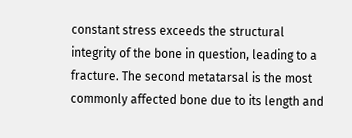constant stress exceeds the structural integrity of the bone in question, leading to a fracture. The second metatarsal is the most commonly affected bone due to its length and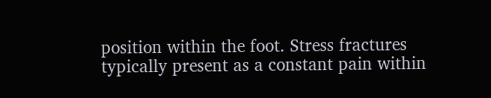position within the foot. Stress fractures typically present as a constant pain within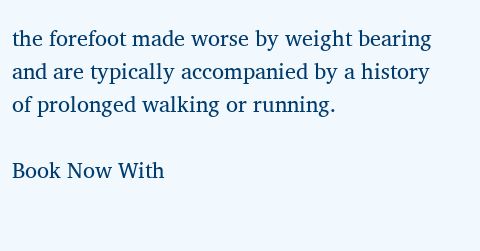the forefoot made worse by weight bearing and are typically accompanied by a history of prolonged walking or running.

Book Now With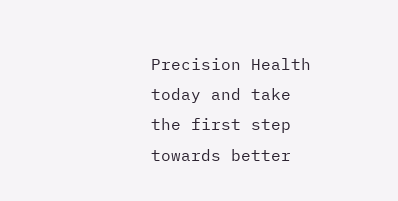Precision Health today and take the first step towards better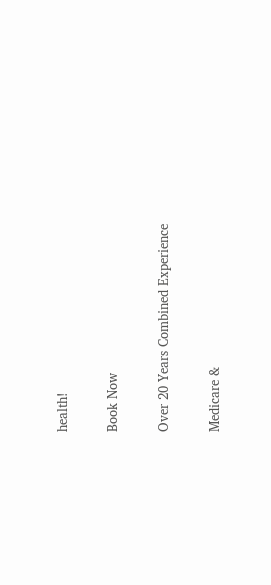health!

Book Now

Over 20 Years Combined Experience

Medicare &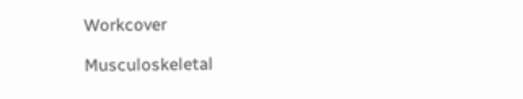Workcover

Musculoskeletal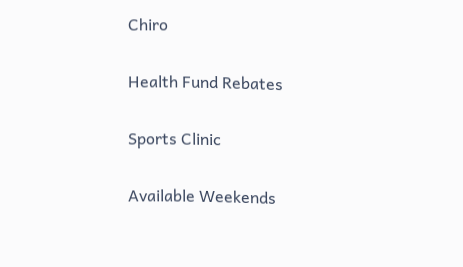Chiro

Health Fund Rebates

Sports Clinic

Available Weekends